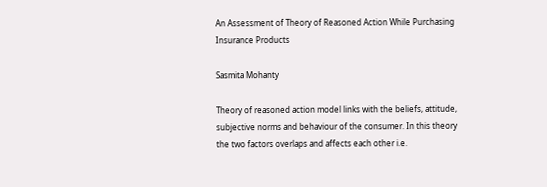An Assessment of Theory of Reasoned Action While Purchasing Insurance Products

Sasmita Mohanty

Theory of reasoned action model links with the beliefs, attitude, subjective norms and behaviour of the consumer. In this theory the two factors overlaps and affects each other i.e.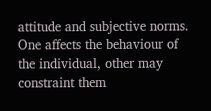attitude and subjective norms. One affects the behaviour of the individual, other may constraint them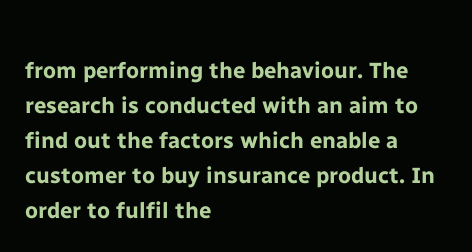from performing the behaviour. The research is conducted with an aim to find out the factors which enable a customer to buy insurance product. In order to fulfil the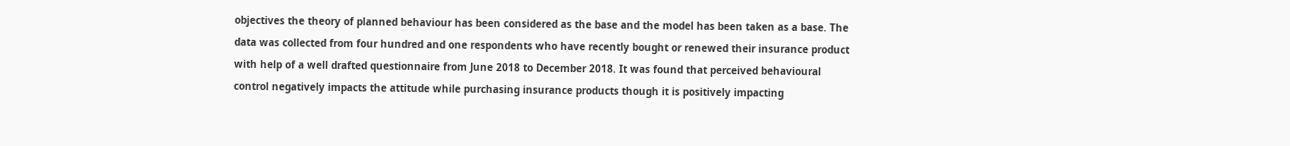objectives the theory of planned behaviour has been considered as the base and the model has been taken as a base. The data was collected from four hundred and one respondents who have recently bought or renewed their insurance product with help of a well drafted questionnaire from June 2018 to December 2018. It was found that perceived behavioural control negatively impacts the attitude while purchasing insurance products though it is positively impacting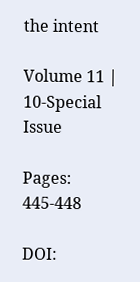the intent

Volume 11 | 10-Special Issue

Pages: 445-448

DOI: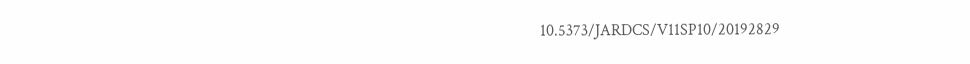10.5373/JARDCS/V11SP10/20192829